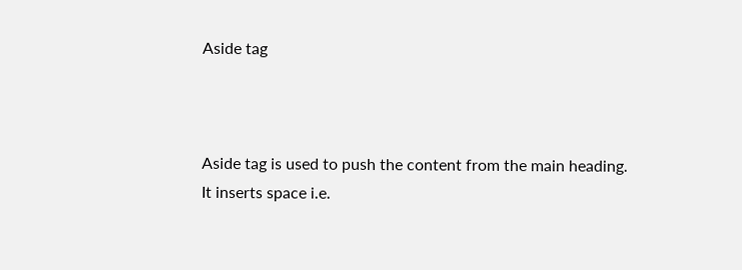Aside tag



Aside tag is used to push the content from the main heading.
It inserts space i.e.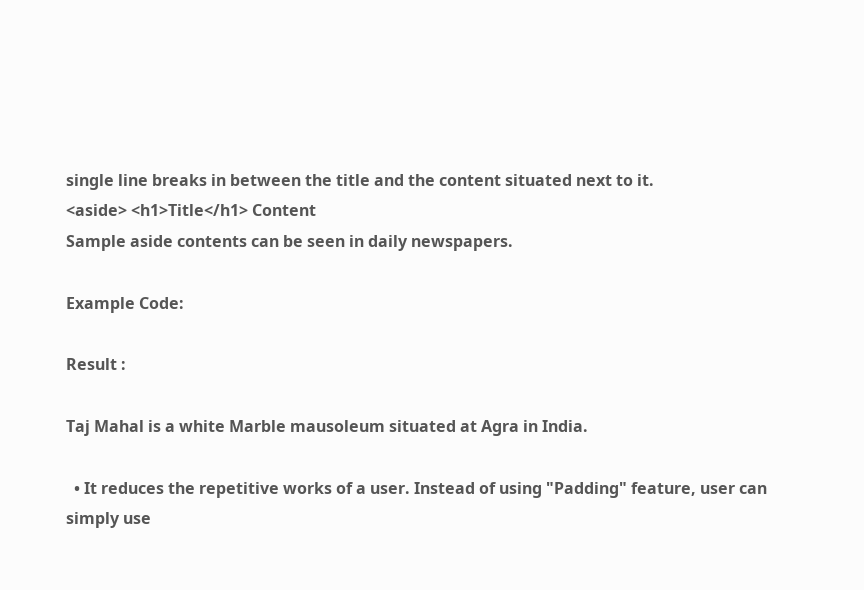single line breaks in between the title and the content situated next to it.
<aside> <h1>Title</h1> Content
Sample aside contents can be seen in daily newspapers.

Example Code:

Result :

Taj Mahal is a white Marble mausoleum situated at Agra in India.

  • It reduces the repetitive works of a user. Instead of using "Padding" feature, user can simply use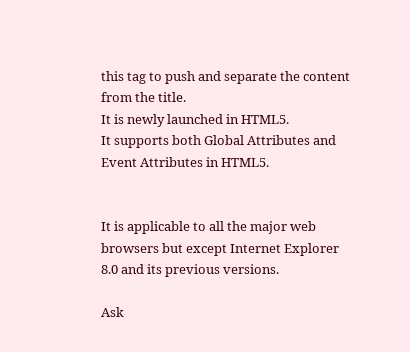this tag to push and separate the content from the title.
It is newly launched in HTML5.
It supports both Global Attributes and Event Attributes in HTML5.


It is applicable to all the major web browsers but except Internet Explorer 8.0 and its previous versions.

Ask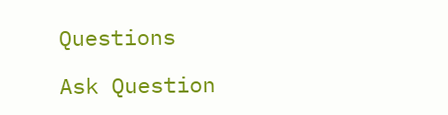Questions

Ask Question